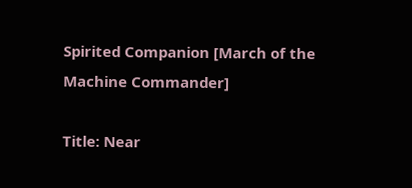Spirited Companion [March of the Machine Commander]

Title: Near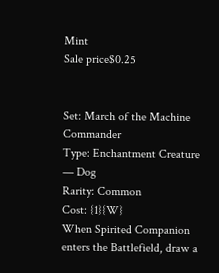Mint
Sale price$0.25


Set: March of the Machine Commander
Type: Enchantment Creature — Dog
Rarity: Common
Cost: {1}{W}
When Spirited Companion enters the Battlefield, draw a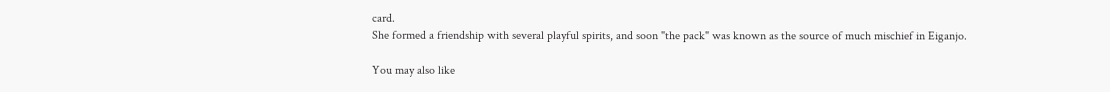card.
She formed a friendship with several playful spirits, and soon "the pack" was known as the source of much mischief in Eiganjo.

You may also like